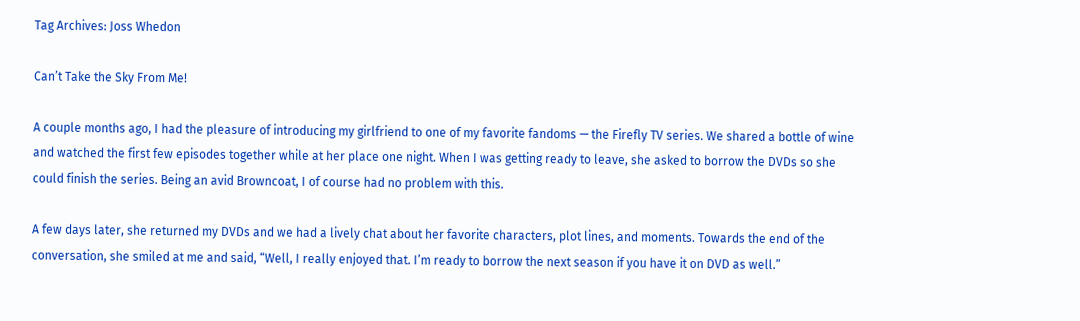Tag Archives: Joss Whedon

Can’t Take the Sky From Me!

A couple months ago, I had the pleasure of introducing my girlfriend to one of my favorite fandoms — the Firefly TV series. We shared a bottle of wine and watched the first few episodes together while at her place one night. When I was getting ready to leave, she asked to borrow the DVDs so she could finish the series. Being an avid Browncoat, I of course had no problem with this.

A few days later, she returned my DVDs and we had a lively chat about her favorite characters, plot lines, and moments. Towards the end of the conversation, she smiled at me and said, “Well, I really enjoyed that. I’m ready to borrow the next season if you have it on DVD as well.”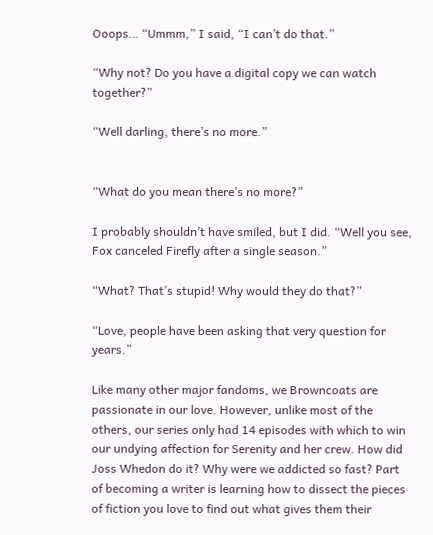Ooops… “Ummm,” I said, “I can’t do that.”

“Why not? Do you have a digital copy we can watch together?”

“Well darling, there’s no more.”


“What do you mean there’s no more?”

I probably shouldn’t have smiled, but I did. “Well you see, Fox canceled Firefly after a single season.”

“What? That’s stupid! Why would they do that?”

“Love, people have been asking that very question for years.”

Like many other major fandoms, we Browncoats are passionate in our love. However, unlike most of the others, our series only had 14 episodes with which to win our undying affection for Serenity and her crew. How did Joss Whedon do it? Why were we addicted so fast? Part of becoming a writer is learning how to dissect the pieces of fiction you love to find out what gives them their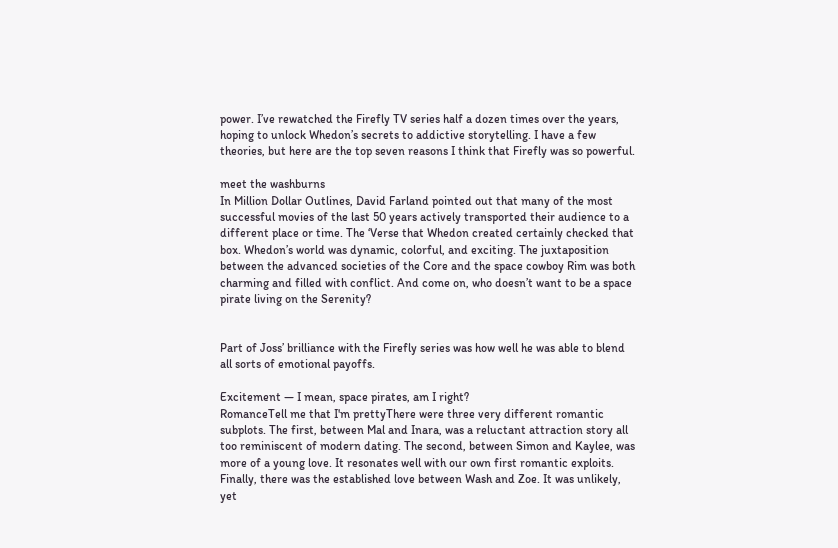power. I’ve rewatched the Firefly TV series half a dozen times over the years, hoping to unlock Whedon’s secrets to addictive storytelling. I have a few theories, but here are the top seven reasons I think that Firefly was so powerful.

meet the washburns
In Million Dollar Outlines, David Farland pointed out that many of the most successful movies of the last 50 years actively transported their audience to a different place or time. The ‘Verse that Whedon created certainly checked that box. Whedon’s world was dynamic, colorful, and exciting. The juxtaposition between the advanced societies of the Core and the space cowboy Rim was both charming and filled with conflict. And come on, who doesn’t want to be a space pirate living on the Serenity?


Part of Joss’ brilliance with the Firefly series was how well he was able to blend all sorts of emotional payoffs.

Excitement — I mean, space pirates, am I right?
RomanceTell me that I'm prettyThere were three very different romantic subplots. The first, between Mal and Inara, was a reluctant attraction story all too reminiscent of modern dating. The second, between Simon and Kaylee, was more of a young love. It resonates well with our own first romantic exploits. Finally, there was the established love between Wash and Zoe. It was unlikely, yet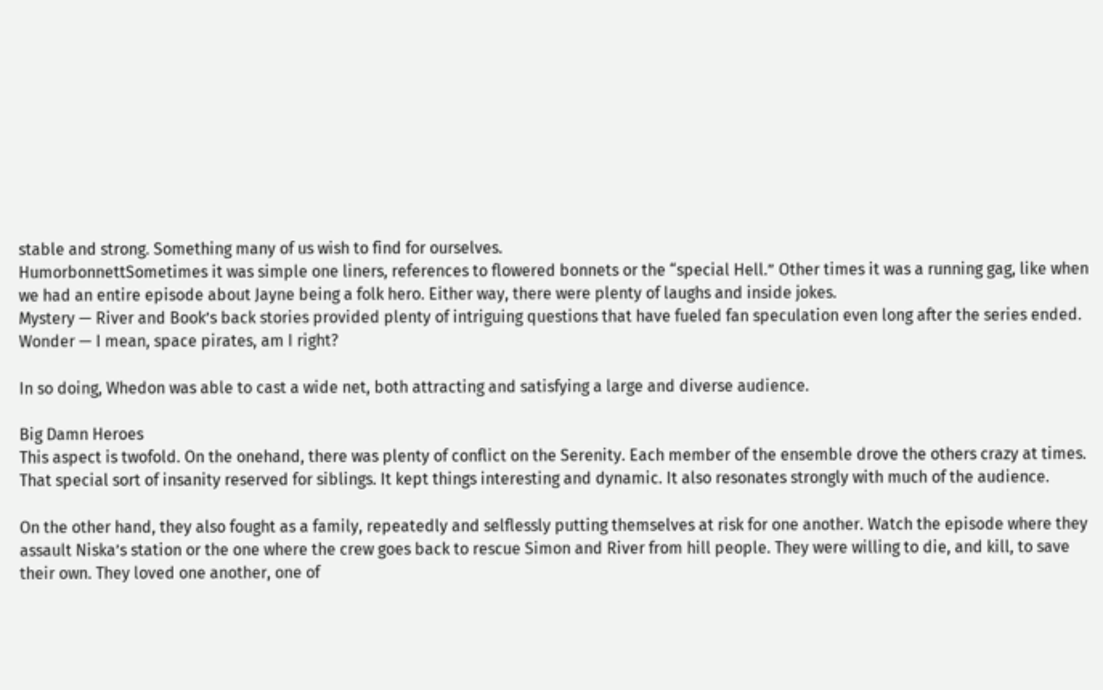stable and strong. Something many of us wish to find for ourselves.
HumorbonnettSometimes it was simple one liners, references to flowered bonnets or the “special Hell.” Other times it was a running gag, like when we had an entire episode about Jayne being a folk hero. Either way, there were plenty of laughs and inside jokes.
Mystery — River and Book’s back stories provided plenty of intriguing questions that have fueled fan speculation even long after the series ended.
Wonder — I mean, space pirates, am I right?

In so doing, Whedon was able to cast a wide net, both attracting and satisfying a large and diverse audience.

Big Damn Heroes
This aspect is twofold. On the onehand, there was plenty of conflict on the Serenity. Each member of the ensemble drove the others crazy at times. That special sort of insanity reserved for siblings. It kept things interesting and dynamic. It also resonates strongly with much of the audience.

On the other hand, they also fought as a family, repeatedly and selflessly putting themselves at risk for one another. Watch the episode where they assault Niska’s station or the one where the crew goes back to rescue Simon and River from hill people. They were willing to die, and kill, to save their own. They loved one another, one of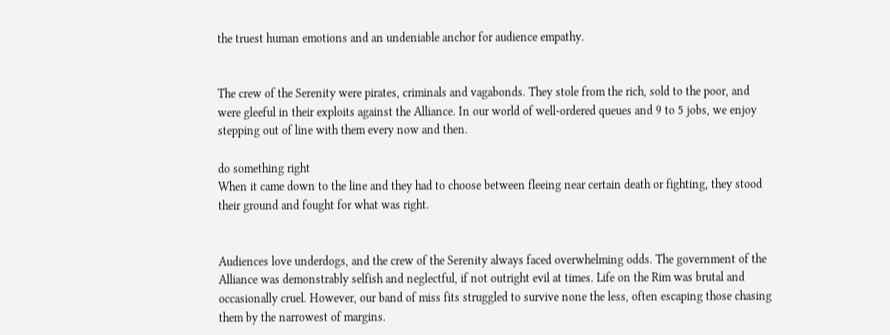the truest human emotions and an undeniable anchor for audience empathy.


The crew of the Serenity were pirates, criminals and vagabonds. They stole from the rich, sold to the poor, and were gleeful in their exploits against the Alliance. In our world of well-ordered queues and 9 to 5 jobs, we enjoy stepping out of line with them every now and then.

do something right
When it came down to the line and they had to choose between fleeing near certain death or fighting, they stood their ground and fought for what was right.


Audiences love underdogs, and the crew of the Serenity always faced overwhelming odds. The government of the Alliance was demonstrably selfish and neglectful, if not outright evil at times. Life on the Rim was brutal and occasionally cruel. However, our band of miss fits struggled to survive none the less, often escaping those chasing them by the narrowest of margins.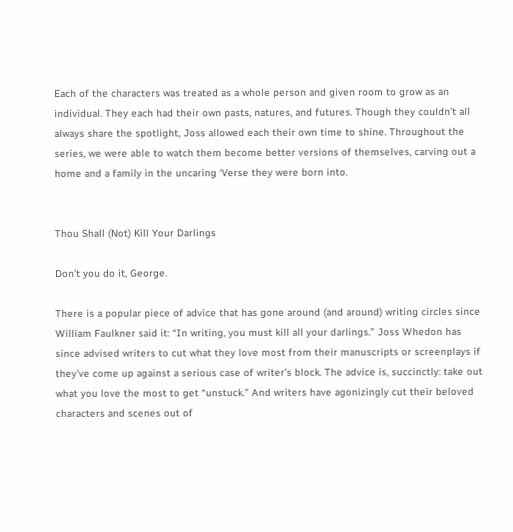Each of the characters was treated as a whole person and given room to grow as an individual. They each had their own pasts, natures, and futures. Though they couldn’t all always share the spotlight, Joss allowed each their own time to shine. Throughout the series, we were able to watch them become better versions of themselves, carving out a home and a family in the uncaring ‘Verse they were born into.


Thou Shall (Not) Kill Your Darlings

Don’t you do it, George.

There is a popular piece of advice that has gone around (and around) writing circles since William Faulkner said it: “In writing, you must kill all your darlings.” Joss Whedon has since advised writers to cut what they love most from their manuscripts or screenplays if they’ve come up against a serious case of writer’s block. The advice is, succinctly: take out what you love the most to get “unstuck.” And writers have agonizingly cut their beloved characters and scenes out of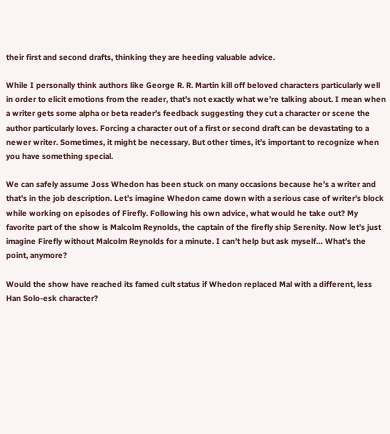their first and second drafts, thinking they are heeding valuable advice.

While I personally think authors like George R. R. Martin kill off beloved characters particularly well in order to elicit emotions from the reader, that’s not exactly what we’re talking about. I mean when a writer gets some alpha or beta reader’s feedback suggesting they cut a character or scene the author particularly loves. Forcing a character out of a first or second draft can be devastating to a newer writer. Sometimes, it might be necessary. But other times, it’s important to recognize when you have something special.

We can safely assume Joss Whedon has been stuck on many occasions because he’s a writer and that’s in the job description. Let’s imagine Whedon came down with a serious case of writer’s block while working on episodes of Firefly. Following his own advice, what would he take out? My favorite part of the show is Malcolm Reynolds, the captain of the firefly ship Serenity. Now let’s just imagine Firefly without Malcolm Reynolds for a minute. I can’t help but ask myself… What’s the point, anymore?

Would the show have reached its famed cult status if Whedon replaced Mal with a different, less Han Solo-esk character?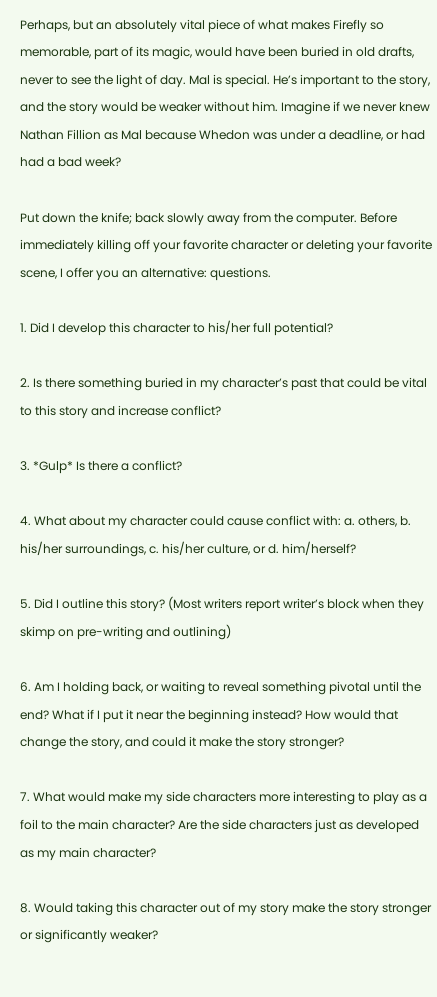Perhaps, but an absolutely vital piece of what makes Firefly so memorable, part of its magic, would have been buried in old drafts, never to see the light of day. Mal is special. He’s important to the story, and the story would be weaker without him. Imagine if we never knew Nathan Fillion as Mal because Whedon was under a deadline, or had had a bad week?

Put down the knife; back slowly away from the computer. Before immediately killing off your favorite character or deleting your favorite scene, I offer you an alternative: questions.

1. Did I develop this character to his/her full potential?

2. Is there something buried in my character’s past that could be vital to this story and increase conflict?

3. *Gulp* Is there a conflict?

4. What about my character could cause conflict with: a. others, b. his/her surroundings, c. his/her culture, or d. him/herself?

5. Did I outline this story? (Most writers report writer’s block when they skimp on pre-writing and outlining)

6. Am I holding back, or waiting to reveal something pivotal until the end? What if I put it near the beginning instead? How would that change the story, and could it make the story stronger?

7. What would make my side characters more interesting to play as a foil to the main character? Are the side characters just as developed as my main character?

8. Would taking this character out of my story make the story stronger or significantly weaker?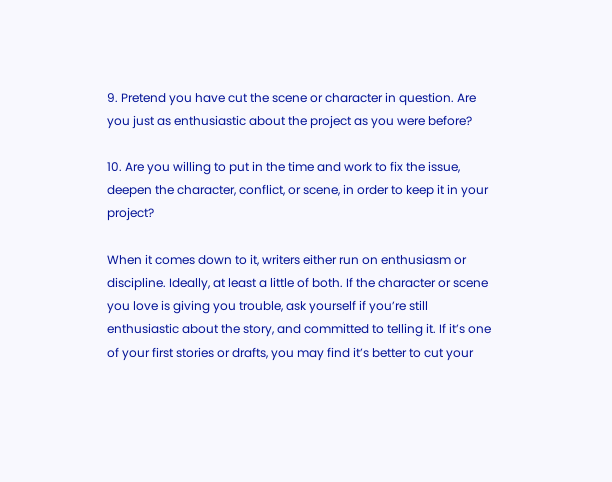9. Pretend you have cut the scene or character in question. Are you just as enthusiastic about the project as you were before?

10. Are you willing to put in the time and work to fix the issue, deepen the character, conflict, or scene, in order to keep it in your project?

When it comes down to it, writers either run on enthusiasm or discipline. Ideally, at least a little of both. If the character or scene you love is giving you trouble, ask yourself if you’re still enthusiastic about the story, and committed to telling it. If it’s one of your first stories or drafts, you may find it’s better to cut your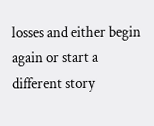losses and either begin again or start a different story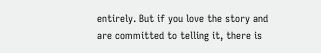entirely. But if you love the story and are committed to telling it, there is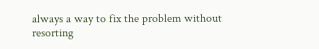always a way to fix the problem without resorting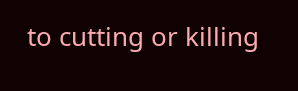to cutting or killing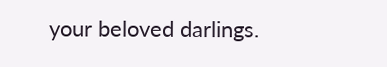your beloved darlings.